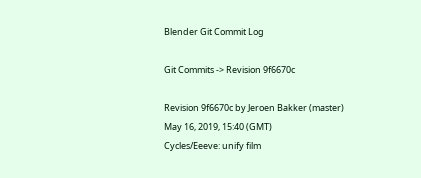Blender Git Commit Log

Git Commits -> Revision 9f6670c

Revision 9f6670c by Jeroen Bakker (master)
May 16, 2019, 15:40 (GMT)
Cycles/Eeeve: unify film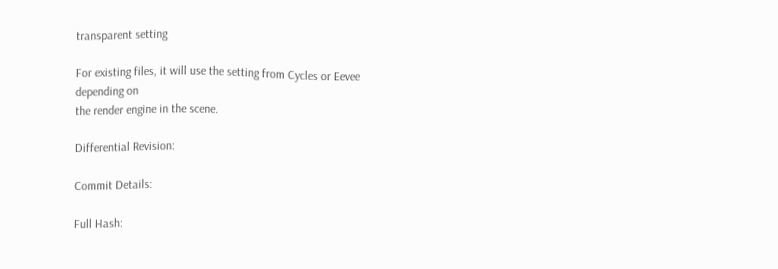transparent setting

For existing files, it will use the setting from Cycles or Eevee depending on
the render engine in the scene.

Differential Revision:

Commit Details:

Full Hash: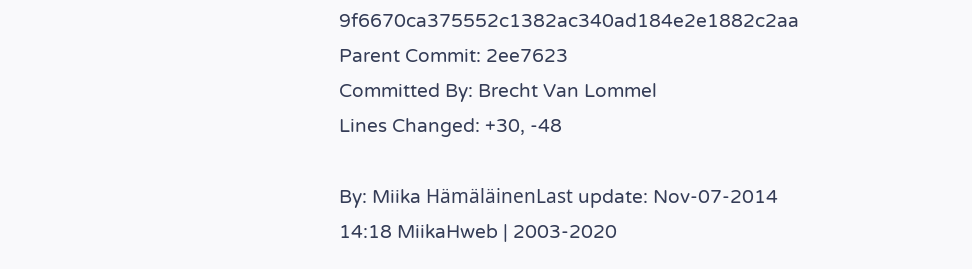9f6670ca375552c1382ac340ad184e2e1882c2aa
Parent Commit: 2ee7623
Committed By: Brecht Van Lommel
Lines Changed: +30, -48

By: Miika HämäläinenLast update: Nov-07-2014 14:18 MiikaHweb | 2003-2020